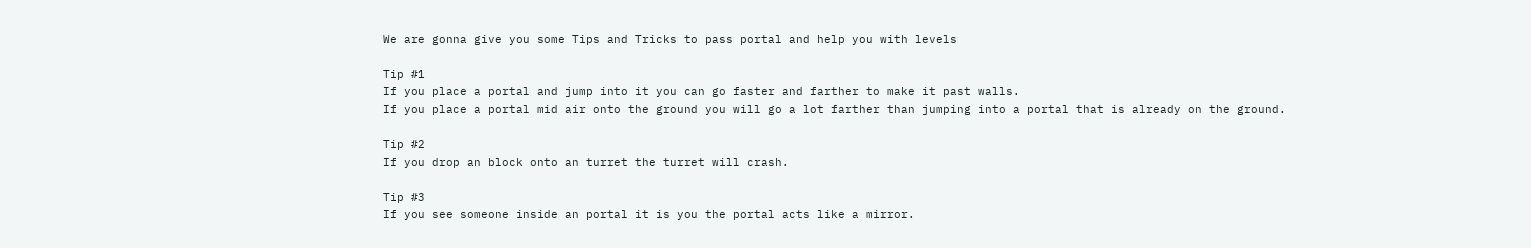We are gonna give you some Tips and Tricks to pass portal and help you with levels

Tip #1
If you place a portal and jump into it you can go faster and farther to make it past walls.
If you place a portal mid air onto the ground you will go a lot farther than jumping into a portal that is already on the ground.

Tip #2
If you drop an block onto an turret the turret will crash.

Tip #3
If you see someone inside an portal it is you the portal acts like a mirror.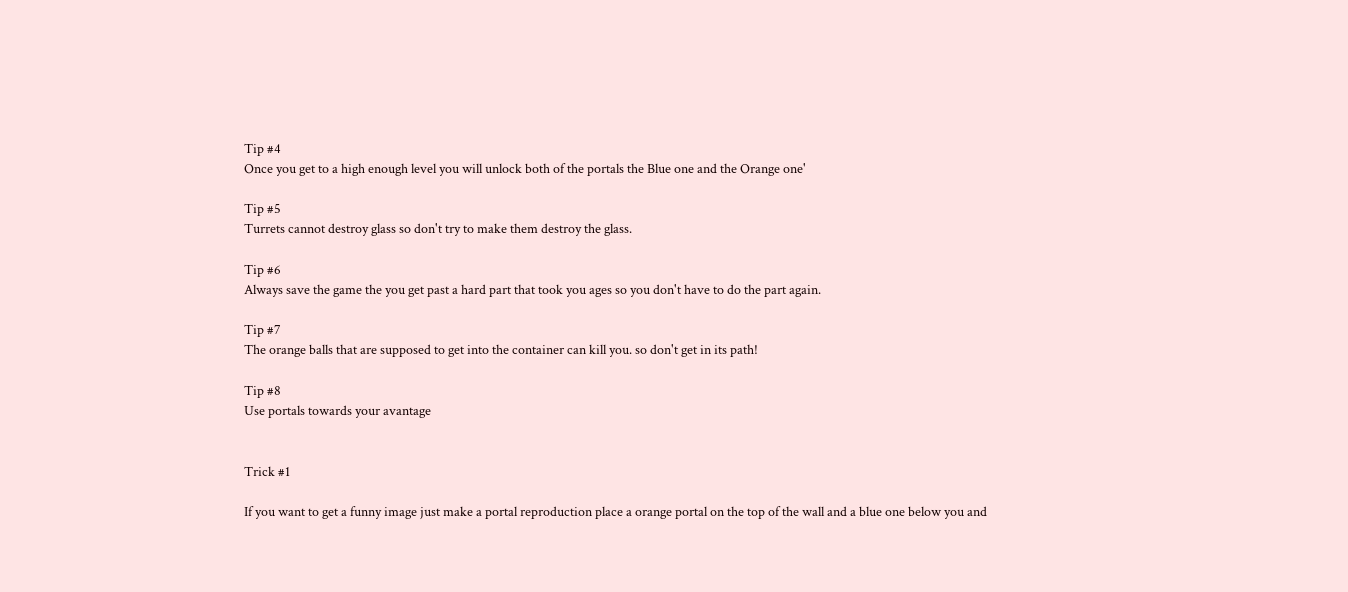Tip #4
Once you get to a high enough level you will unlock both of the portals the Blue one and the Orange one'

Tip #5
Turrets cannot destroy glass so don't try to make them destroy the glass.

Tip #6
Always save the game the you get past a hard part that took you ages so you don't have to do the part again.

Tip #7
The orange balls that are supposed to get into the container can kill you. so don't get in its path!

Tip #8
Use portals towards your avantage


Trick #1

If you want to get a funny image just make a portal reproduction place a orange portal on the top of the wall and a blue one below you and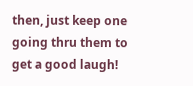then, just keep one going thru them to get a good laugh!